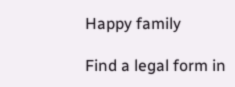Happy family

Find a legal form in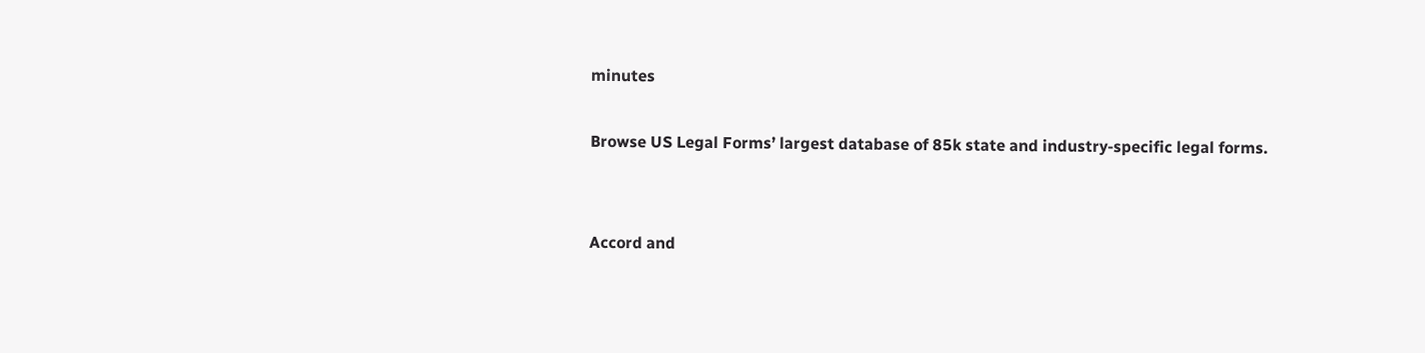minutes

Browse US Legal Forms’ largest database of 85k state and industry-specific legal forms.


Accord and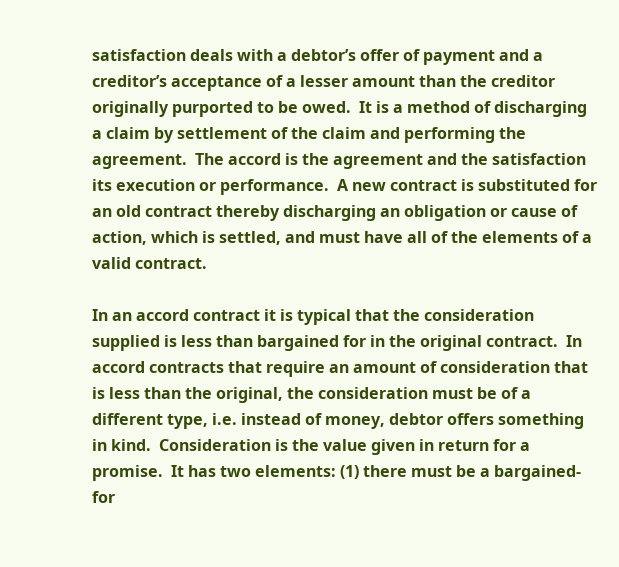satisfaction deals with a debtor’s offer of payment and a creditor’s acceptance of a lesser amount than the creditor originally purported to be owed.  It is a method of discharging a claim by settlement of the claim and performing the agreement.  The accord is the agreement and the satisfaction its execution or performance.  A new contract is substituted for an old contract thereby discharging an obligation or cause of action, which is settled, and must have all of the elements of a valid contract.

In an accord contract it is typical that the consideration supplied is less than bargained for in the original contract.  In accord contracts that require an amount of consideration that is less than the original, the consideration must be of a different type, i.e. instead of money, debtor offers something in kind.  Consideration is the value given in return for a promise.  It has two elements: (1) there must be a bargained-for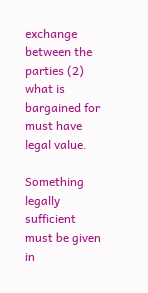exchange between the parties (2) what is bargained for must have legal value.

Something legally sufficient must be given in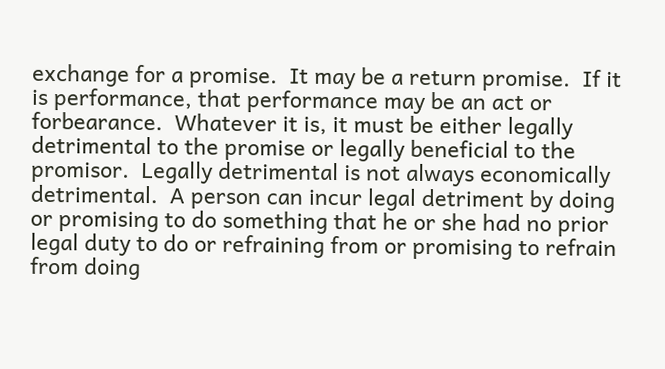exchange for a promise.  It may be a return promise.  If it is performance, that performance may be an act or forbearance.  Whatever it is, it must be either legally detrimental to the promise or legally beneficial to the promisor.  Legally detrimental is not always economically detrimental.  A person can incur legal detriment by doing or promising to do something that he or she had no prior legal duty to do or refraining from or promising to refrain from doing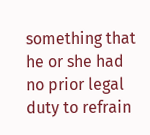something that he or she had no prior legal duty to refrain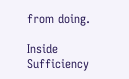from doing.

Inside Sufficiency